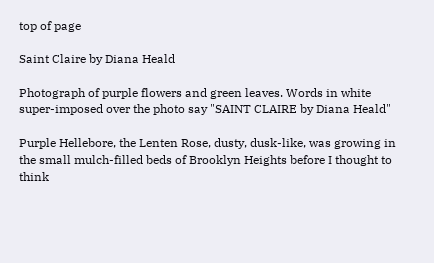top of page

Saint Claire by Diana Heald

Photograph of purple flowers and green leaves. Words in white super-imposed over the photo say "SAINT CLAIRE by Diana Heald"

Purple Hellebore, the Lenten Rose, dusty, dusk-like, was growing in the small mulch-filled beds of Brooklyn Heights before I thought to think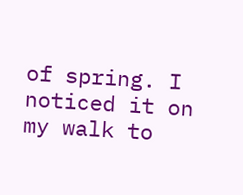of spring. I noticed it on my walk to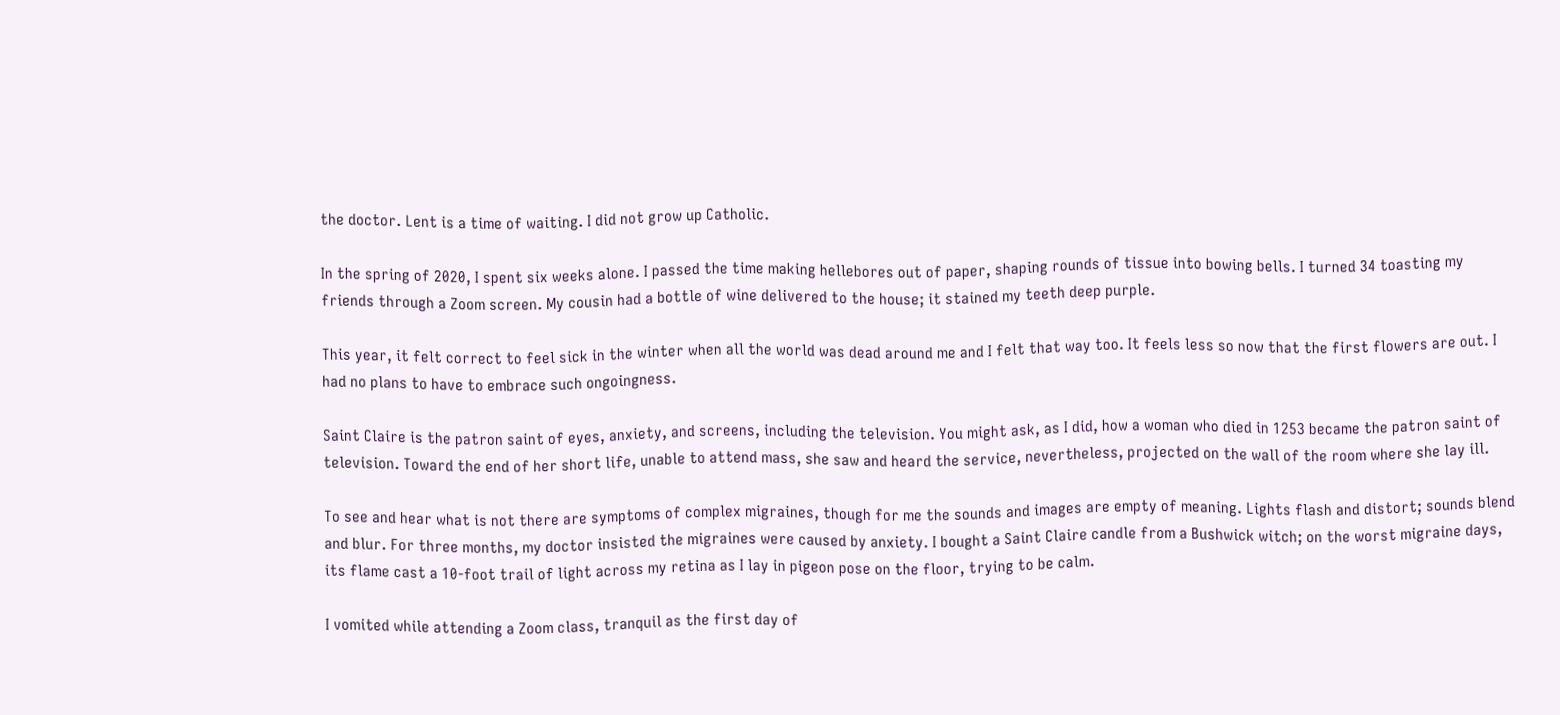the doctor. Lent is a time of waiting. I did not grow up Catholic.

In the spring of 2020, I spent six weeks alone. I passed the time making hellebores out of paper, shaping rounds of tissue into bowing bells. I turned 34 toasting my friends through a Zoom screen. My cousin had a bottle of wine delivered to the house; it stained my teeth deep purple.

This year, it felt correct to feel sick in the winter when all the world was dead around me and I felt that way too. It feels less so now that the first flowers are out. I had no plans to have to embrace such ongoingness.

Saint Claire is the patron saint of eyes, anxiety, and screens, including the television. You might ask, as I did, how a woman who died in 1253 became the patron saint of television. Toward the end of her short life, unable to attend mass, she saw and heard the service, nevertheless, projected on the wall of the room where she lay ill.

To see and hear what is not there are symptoms of complex migraines, though for me the sounds and images are empty of meaning. Lights flash and distort; sounds blend and blur. For three months, my doctor insisted the migraines were caused by anxiety. I bought a Saint Claire candle from a Bushwick witch; on the worst migraine days, its flame cast a 10-foot trail of light across my retina as I lay in pigeon pose on the floor, trying to be calm.

I vomited while attending a Zoom class, tranquil as the first day of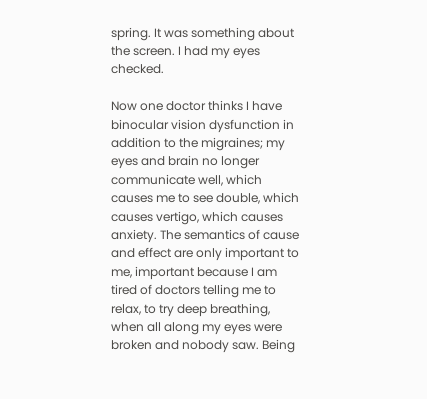spring. It was something about the screen. I had my eyes checked.

Now one doctor thinks I have binocular vision dysfunction in addition to the migraines; my eyes and brain no longer communicate well, which causes me to see double, which causes vertigo, which causes anxiety. The semantics of cause and effect are only important to me, important because I am tired of doctors telling me to relax, to try deep breathing, when all along my eyes were broken and nobody saw. Being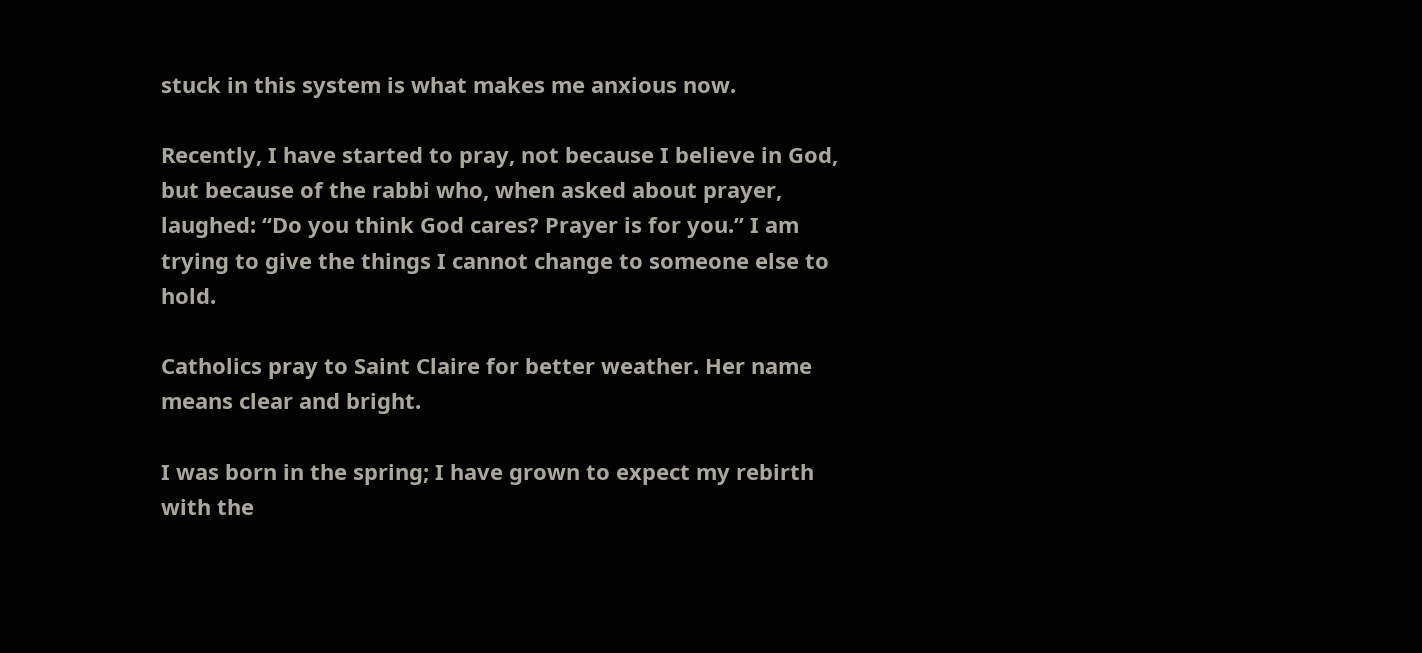stuck in this system is what makes me anxious now.

Recently, I have started to pray, not because I believe in God, but because of the rabbi who, when asked about prayer, laughed: “Do you think God cares? Prayer is for you.” I am trying to give the things I cannot change to someone else to hold.

Catholics pray to Saint Claire for better weather. Her name means clear and bright.

I was born in the spring; I have grown to expect my rebirth with the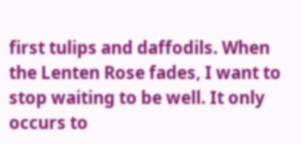first tulips and daffodils. When the Lenten Rose fades, I want to stop waiting to be well. It only occurs to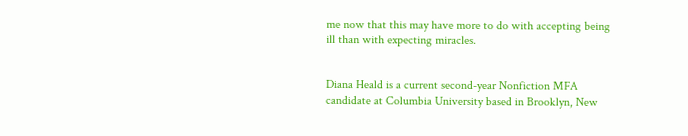me now that this may have more to do with accepting being ill than with expecting miracles.


Diana Heald is a current second-year Nonfiction MFA candidate at Columbia University based in Brooklyn, New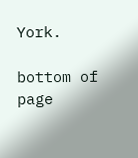York.

bottom of page